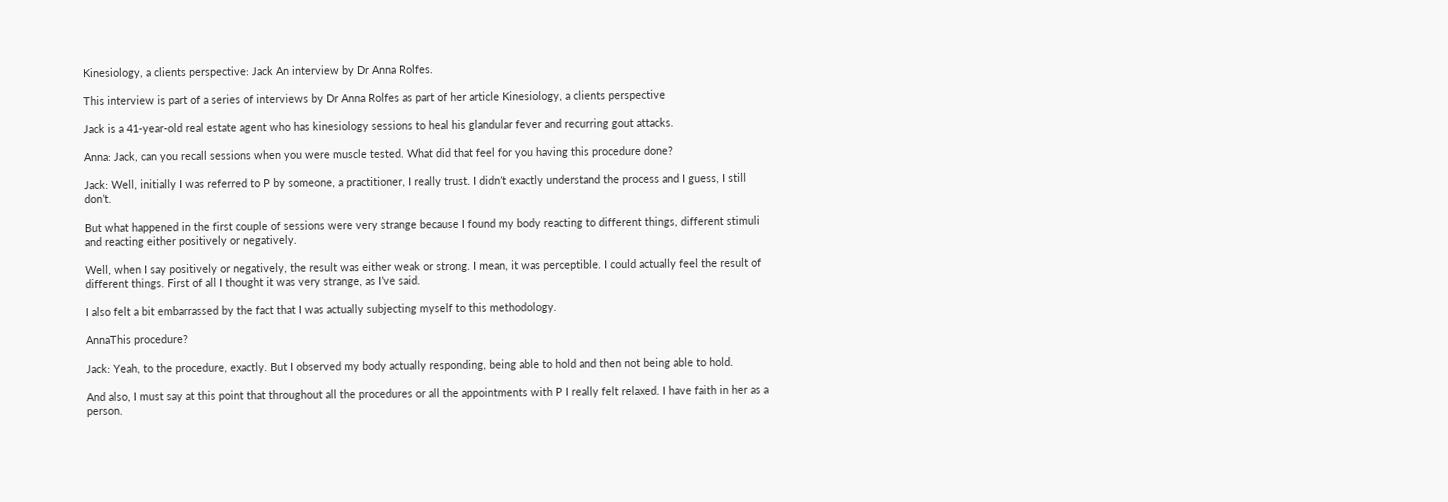Kinesiology, a clients perspective: Jack An interview by Dr Anna Rolfes.

This interview is part of a series of interviews by Dr Anna Rolfes as part of her article Kinesiology, a clients perspective

Jack is a 41-year-old real estate agent who has kinesiology sessions to heal his glandular fever and recurring gout attacks.

Anna: Jack, can you recall sessions when you were muscle tested. What did that feel for you having this procedure done?

Jack: Well, initially I was referred to P by someone, a practitioner, I really trust. I didn’t exactly understand the process and I guess, I still don’t.

But what happened in the first couple of sessions were very strange because I found my body reacting to different things, different stimuli and reacting either positively or negatively.

Well, when I say positively or negatively, the result was either weak or strong. I mean, it was perceptible. I could actually feel the result of different things. First of all I thought it was very strange, as I’ve said.

I also felt a bit embarrassed by the fact that I was actually subjecting myself to this methodology.

AnnaThis procedure?

Jack: Yeah, to the procedure, exactly. But I observed my body actually responding, being able to hold and then not being able to hold.

And also, I must say at this point that throughout all the procedures or all the appointments with P I really felt relaxed. I have faith in her as a person.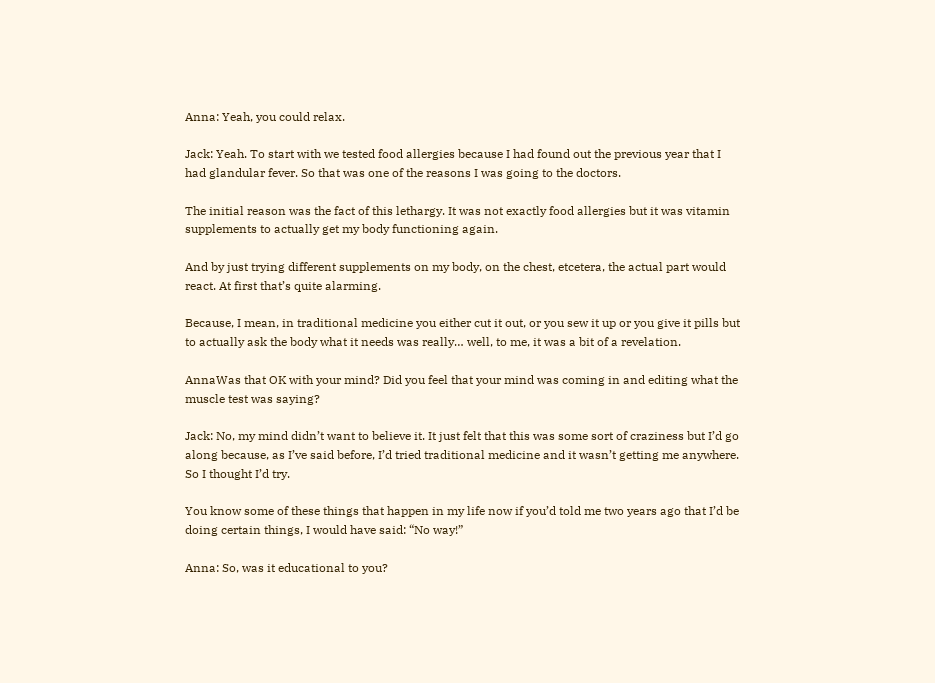Anna: Yeah, you could relax.

Jack: Yeah. To start with we tested food allergies because I had found out the previous year that I had glandular fever. So that was one of the reasons I was going to the doctors.

The initial reason was the fact of this lethargy. It was not exactly food allergies but it was vitamin supplements to actually get my body functioning again.

And by just trying different supplements on my body, on the chest, etcetera, the actual part would react. At first that’s quite alarming.

Because, I mean, in traditional medicine you either cut it out, or you sew it up or you give it pills but to actually ask the body what it needs was really… well, to me, it was a bit of a revelation.

AnnaWas that OK with your mind? Did you feel that your mind was coming in and editing what the muscle test was saying?

Jack: No, my mind didn’t want to believe it. It just felt that this was some sort of craziness but I’d go along because, as I’ve said before, I’d tried traditional medicine and it wasn’t getting me anywhere. So I thought I’d try.

You know some of these things that happen in my life now if you’d told me two years ago that I’d be doing certain things, I would have said: “No way!”

Anna: So, was it educational to you?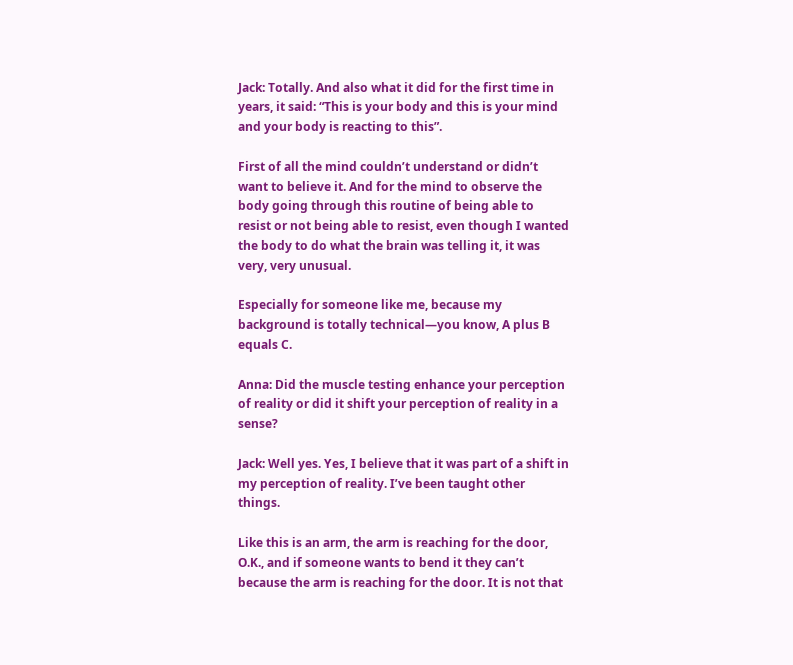Jack: Totally. And also what it did for the first time in years, it said: “This is your body and this is your mind and your body is reacting to this”.

First of all the mind couldn’t understand or didn’t want to believe it. And for the mind to observe the body going through this routine of being able to resist or not being able to resist, even though I wanted the body to do what the brain was telling it, it was very, very unusual.

Especially for someone like me, because my background is totally technical—you know, A plus B equals C.

Anna: Did the muscle testing enhance your perception of reality or did it shift your perception of reality in a sense?

Jack: Well yes. Yes, I believe that it was part of a shift in my perception of reality. I’ve been taught other things.

Like this is an arm, the arm is reaching for the door, O.K., and if someone wants to bend it they can’t because the arm is reaching for the door. It is not that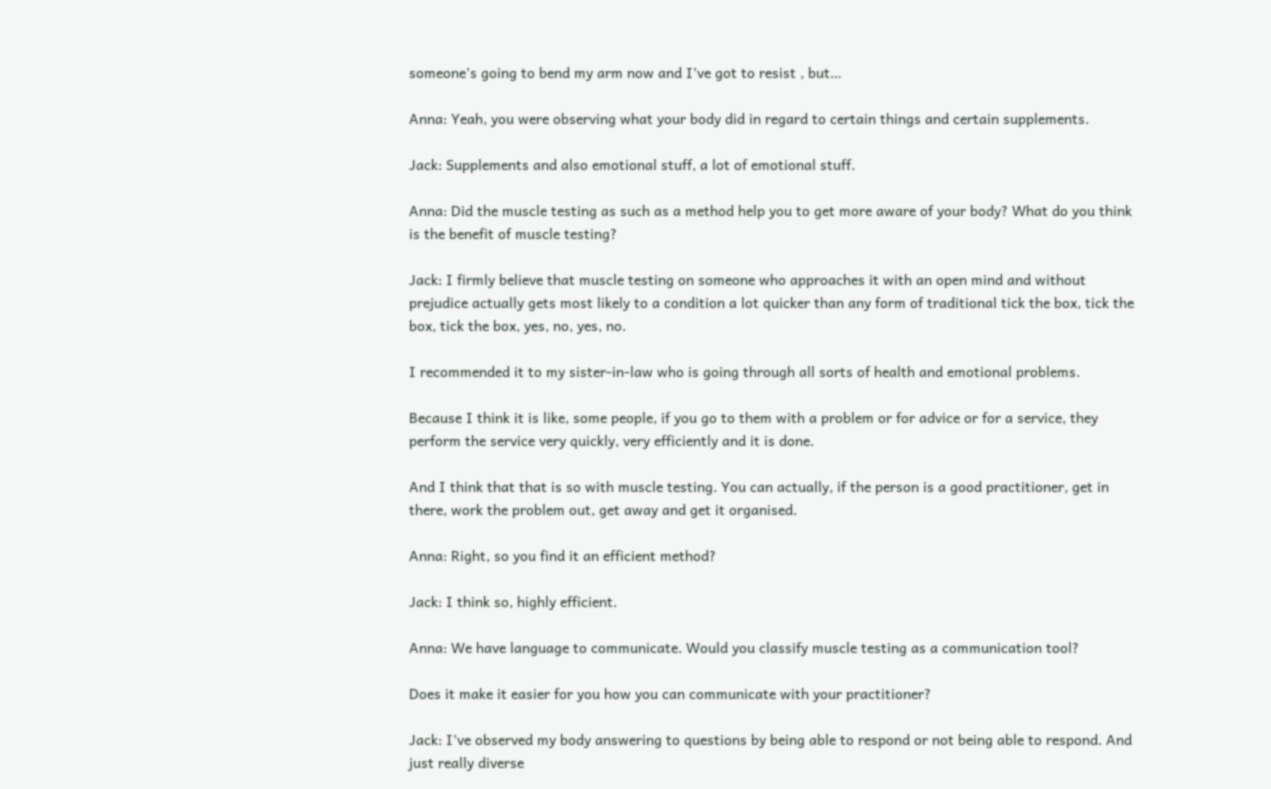someone’s going to bend my arm now and I’ve got to resist , but…

Anna: Yeah, you were observing what your body did in regard to certain things and certain supplements.

Jack: Supplements and also emotional stuff, a lot of emotional stuff.

Anna: Did the muscle testing as such as a method help you to get more aware of your body? What do you think is the benefit of muscle testing?

Jack: I firmly believe that muscle testing on someone who approaches it with an open mind and without prejudice actually gets most likely to a condition a lot quicker than any form of traditional tick the box, tick the box, tick the box, yes, no, yes, no.

I recommended it to my sister-in-law who is going through all sorts of health and emotional problems.

Because I think it is like, some people, if you go to them with a problem or for advice or for a service, they perform the service very quickly, very efficiently and it is done.

And I think that that is so with muscle testing. You can actually, if the person is a good practitioner, get in there, work the problem out, get away and get it organised.

Anna: Right, so you find it an efficient method?

Jack: I think so, highly efficient.

Anna: We have language to communicate. Would you classify muscle testing as a communication tool?

Does it make it easier for you how you can communicate with your practitioner?

Jack: I’ve observed my body answering to questions by being able to respond or not being able to respond. And just really diverse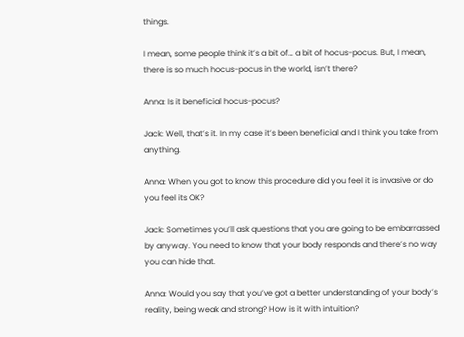things.

I mean, some people think it’s a bit of… a bit of hocus-pocus. But, I mean, there is so much hocus-pocus in the world, isn’t there?

Anna: Is it beneficial hocus-pocus?

Jack: Well, that’s it. In my case it’s been beneficial and I think you take from anything.

Anna: When you got to know this procedure did you feel it is invasive or do you feel its OK?

Jack: Sometimes you’ll ask questions that you are going to be embarrassed by anyway. You need to know that your body responds and there’s no way you can hide that.

Anna: Would you say that you’ve got a better understanding of your body’s reality, being weak and strong? How is it with intuition?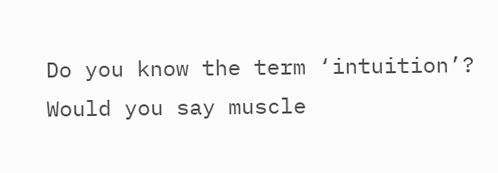Do you know the term ‘intuition’? Would you say muscle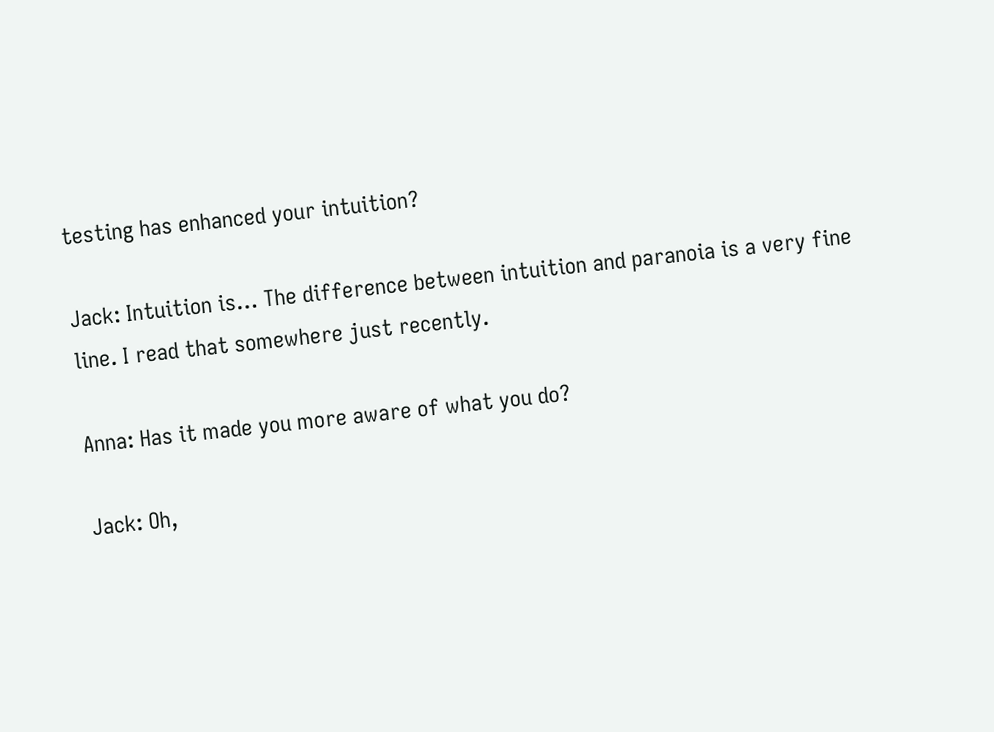testing has enhanced your intuition?

Jack: Intuition is… The difference between intuition and paranoia is a very fine line. I read that somewhere just recently.

Anna: Has it made you more aware of what you do?

Jack: Oh,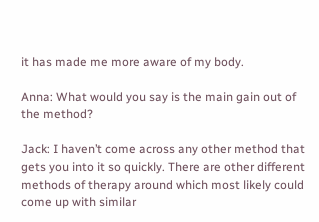it has made me more aware of my body.

Anna: What would you say is the main gain out of the method?

Jack: I haven’t come across any other method that gets you into it so quickly. There are other different methods of therapy around which most likely could come up with similar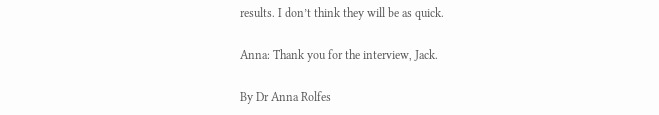results. I don’t think they will be as quick.

Anna: Thank you for the interview, Jack.

By Dr Anna Rolfes